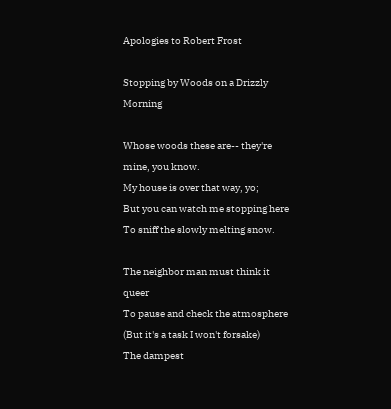Apologies to Robert Frost

Stopping by Woods on a Drizzly Morning

Whose woods these are-- they're mine, you know.
My house is over that way, yo;
But you can watch me stopping here
To sniff the slowly melting snow.

The neighbor man must think it queer
To pause and check the atmosphere
(But it's a task I won't forsake)
The dampest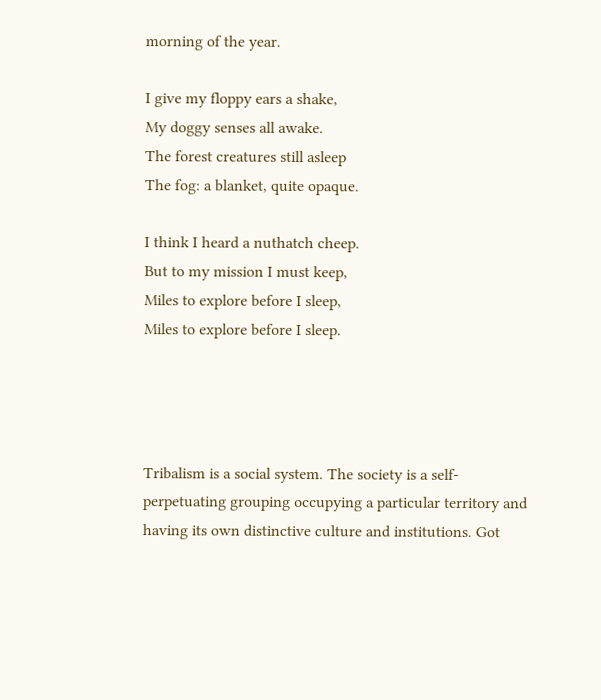morning of the year.

I give my floppy ears a shake,
My doggy senses all awake.
The forest creatures still asleep
The fog: a blanket, quite opaque.

I think I heard a nuthatch cheep.
But to my mission I must keep,
Miles to explore before I sleep,
Miles to explore before I sleep.




Tribalism is a social system. The society is a self-perpetuating grouping occupying a particular territory and having its own distinctive culture and institutions. Got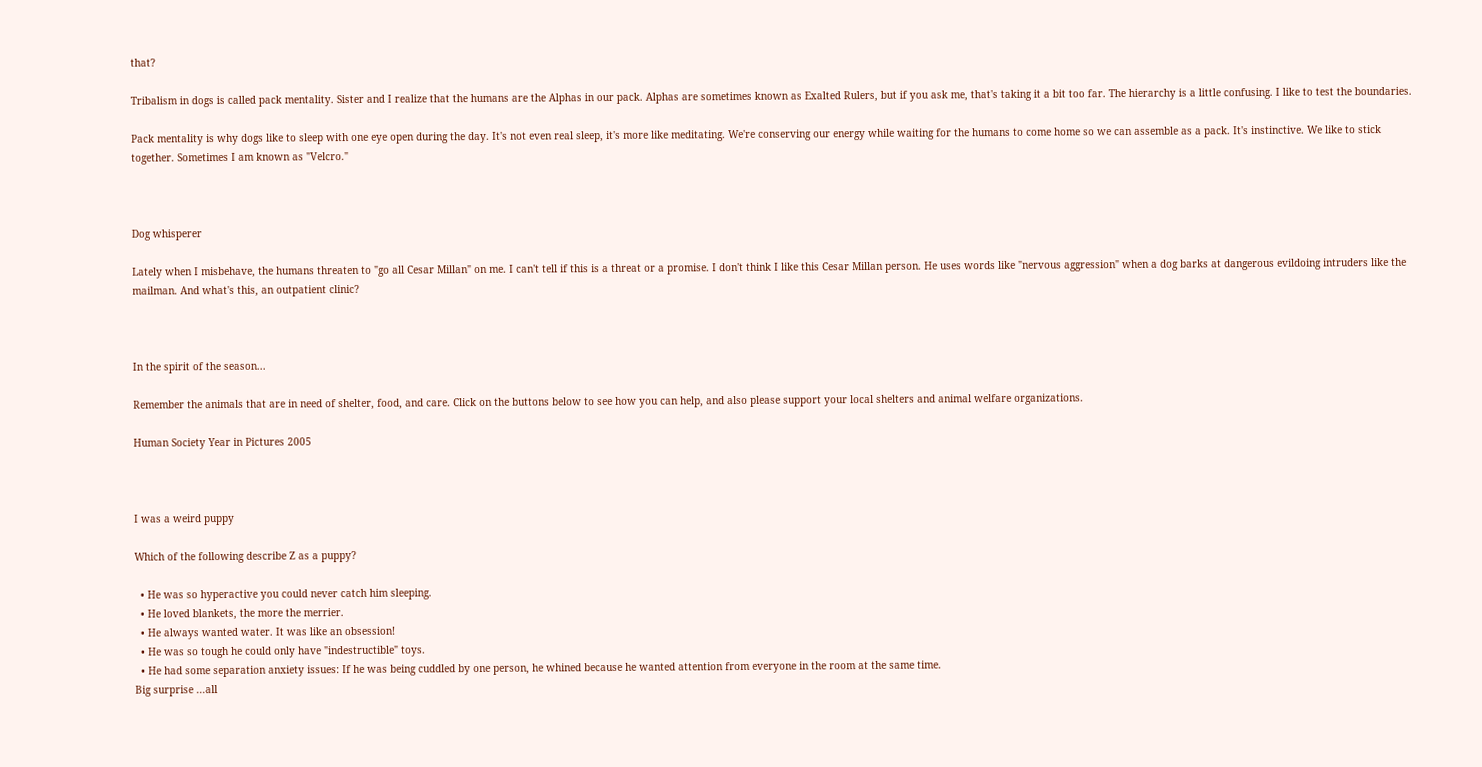that?

Tribalism in dogs is called pack mentality. Sister and I realize that the humans are the Alphas in our pack. Alphas are sometimes known as Exalted Rulers, but if you ask me, that's taking it a bit too far. The hierarchy is a little confusing. I like to test the boundaries.

Pack mentality is why dogs like to sleep with one eye open during the day. It's not even real sleep, it's more like meditating. We're conserving our energy while waiting for the humans to come home so we can assemble as a pack. It's instinctive. We like to stick together. Sometimes I am known as "Velcro."



Dog whisperer

Lately when I misbehave, the humans threaten to "go all Cesar Millan" on me. I can't tell if this is a threat or a promise. I don't think I like this Cesar Millan person. He uses words like "nervous aggression" when a dog barks at dangerous evildoing intruders like the mailman. And what's this, an outpatient clinic?



In the spirit of the season...

Remember the animals that are in need of shelter, food, and care. Click on the buttons below to see how you can help, and also please support your local shelters and animal welfare organizations.

Human Society Year in Pictures 2005



I was a weird puppy

Which of the following describe Z as a puppy?

  • He was so hyperactive you could never catch him sleeping.
  • He loved blankets, the more the merrier.
  • He always wanted water. It was like an obsession!
  • He was so tough he could only have "indestructible" toys.
  • He had some separation anxiety issues: If he was being cuddled by one person, he whined because he wanted attention from everyone in the room at the same time.
Big surprise ...all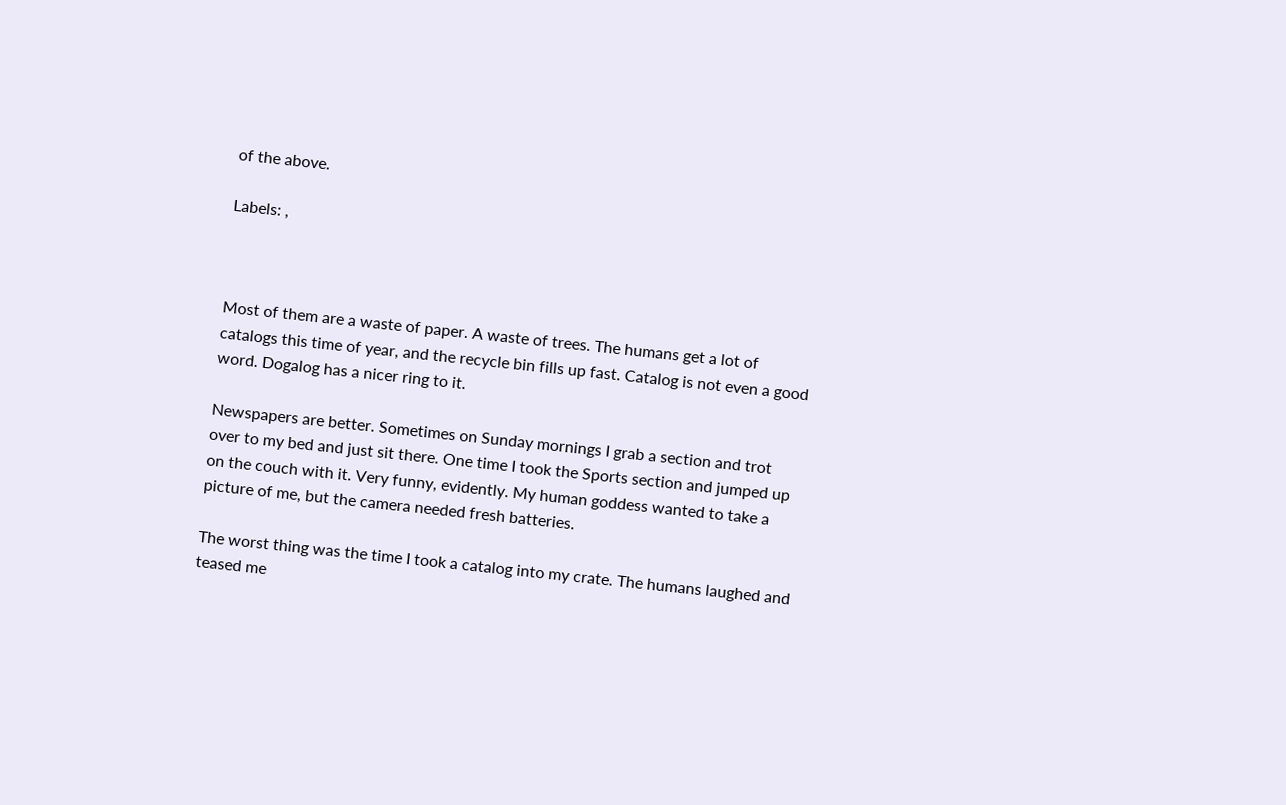of the above.

Labels: ,



Most of them are a waste of paper. A waste of trees. The humans get a lot of catalogs this time of year, and the recycle bin fills up fast. Catalog is not even a good word. Dogalog has a nicer ring to it.

Newspapers are better. Sometimes on Sunday mornings I grab a section and trot over to my bed and just sit there. One time I took the Sports section and jumped up on the couch with it. Very funny, evidently. My human goddess wanted to take a picture of me, but the camera needed fresh batteries.

The worst thing was the time I took a catalog into my crate. The humans laughed and teased me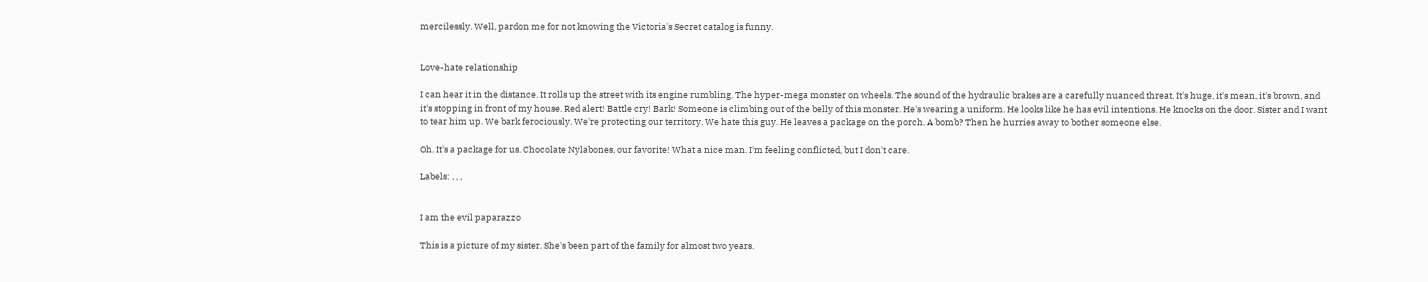mercilessly. Well, pardon me for not knowing the Victoria's Secret catalog is funny.


Love-hate relationship

I can hear it in the distance. It rolls up the street with its engine rumbling. The hyper-mega monster on wheels. The sound of the hydraulic brakes are a carefully nuanced threat. It's huge, it's mean, it's brown, and it's stopping in front of my house. Red alert! Battle cry! Bark! Someone is climbing out of the belly of this monster. He's wearing a uniform. He looks like he has evil intentions. He knocks on the door. Sister and I want to tear him up. We bark ferociously. We're protecting our territory. We hate this guy. He leaves a package on the porch. A bomb? Then he hurries away to bother someone else.

Oh. It's a package for us. Chocolate Nylabones, our favorite! What a nice man. I'm feeling conflicted, but I don't care.

Labels: , , ,


I am the evil paparazzo

This is a picture of my sister. She's been part of the family for almost two years.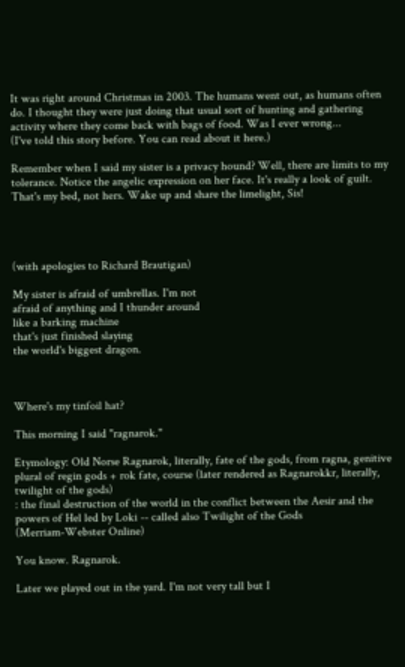It was right around Christmas in 2003. The humans went out, as humans often do. I thought they were just doing that usual sort of hunting and gathering activity where they come back with bags of food. Was I ever wrong...
(I've told this story before. You can read about it here.)

Remember when I said my sister is a privacy hound? Well, there are limits to my tolerance. Notice the angelic expression on her face. It's really a look of guilt. That's my bed, not hers. Wake up and share the limelight, Sis!




(with apologies to Richard Brautigan)

My sister is afraid of umbrellas. I'm not
afraid of anything and I thunder around
like a barking machine
that's just finished slaying
the world's biggest dragon.



Where's my tinfoil hat?

This morning I said "ragnarok."

Etymology: Old Norse Ragnarok, literally, fate of the gods, from ragna, genitive plural of regin gods + rok fate, course (later rendered as Ragnarokkr, literally, twilight of the gods)
: the final destruction of the world in the conflict between the Aesir and the powers of Hel led by Loki -- called also Twilight of the Gods
(Merriam-Webster Online)

You know. Ragnarok.

Later we played out in the yard. I'm not very tall but I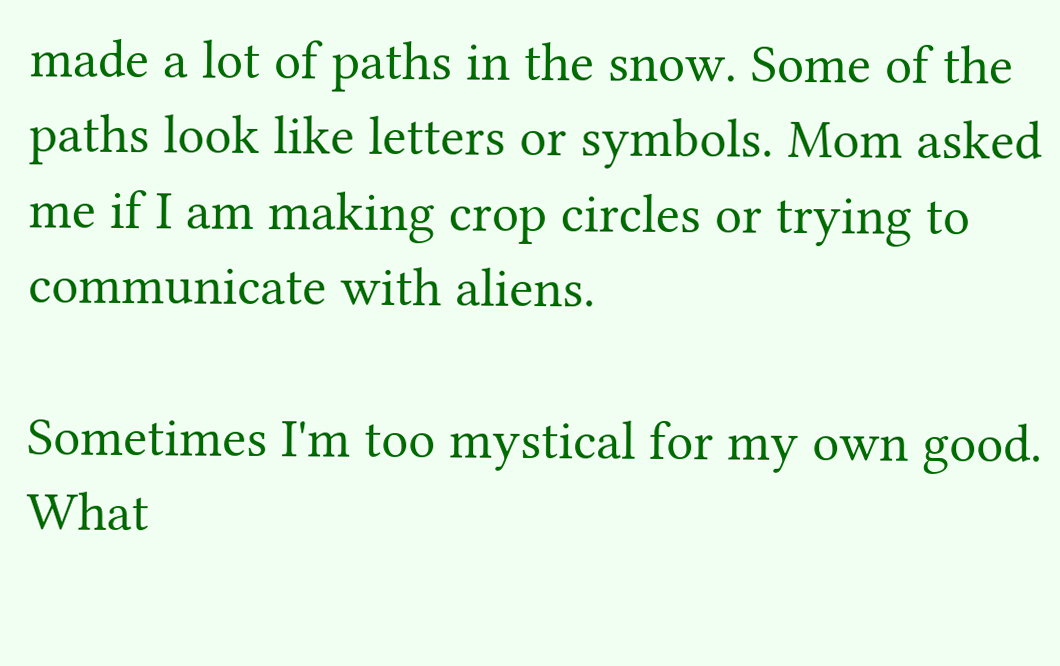made a lot of paths in the snow. Some of the paths look like letters or symbols. Mom asked me if I am making crop circles or trying to communicate with aliens.

Sometimes I'm too mystical for my own good. What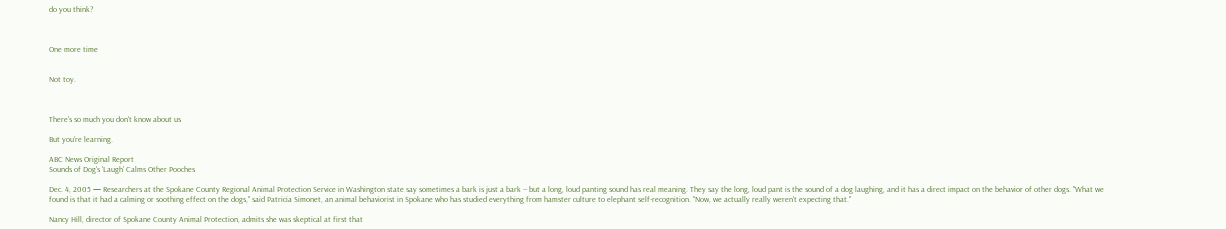do you think?



One more time


Not toy.



There's so much you don't know about us

But you're learning.

ABC News Original Report
Sounds of Dog's 'Laugh' Calms Other Pooches

Dec. 4, 2005 — Researchers at the Spokane County Regional Animal Protection Service in Washington state say sometimes a bark is just a bark -- but a long, loud panting sound has real meaning. They say the long, loud pant is the sound of a dog laughing, and it has a direct impact on the behavior of other dogs. "What we found is that it had a calming or soothing effect on the dogs," said Patricia Simonet, an animal behaviorist in Spokane who has studied everything from hamster culture to elephant self-recognition. "Now, we actually really weren't expecting that."

Nancy Hill, director of Spokane County Animal Protection, admits she was skeptical at first that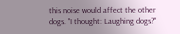this noise would affect the other dogs. "I thought: Laughing dogs?"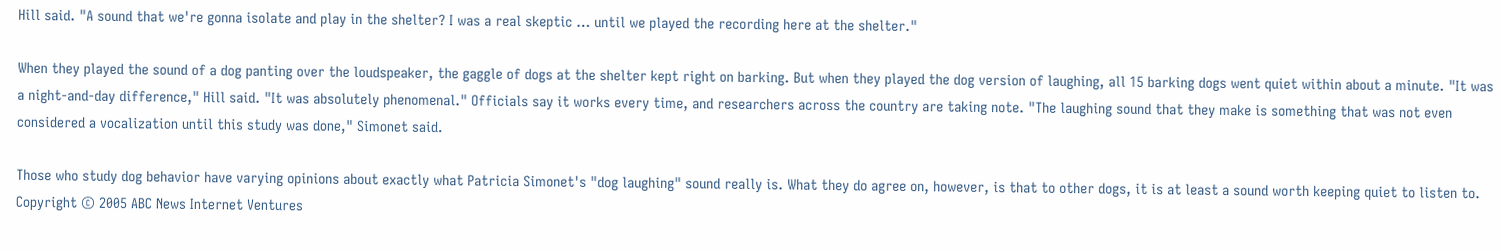Hill said. "A sound that we're gonna isolate and play in the shelter? I was a real skeptic … until we played the recording here at the shelter."

When they played the sound of a dog panting over the loudspeaker, the gaggle of dogs at the shelter kept right on barking. But when they played the dog version of laughing, all 15 barking dogs went quiet within about a minute. "It was a night-and-day difference," Hill said. "It was absolutely phenomenal." Officials say it works every time, and researchers across the country are taking note. "The laughing sound that they make is something that was not even considered a vocalization until this study was done," Simonet said.

Those who study dog behavior have varying opinions about exactly what Patricia Simonet's "dog laughing" sound really is. What they do agree on, however, is that to other dogs, it is at least a sound worth keeping quiet to listen to.
Copyright © 2005 ABC News Internet Ventures